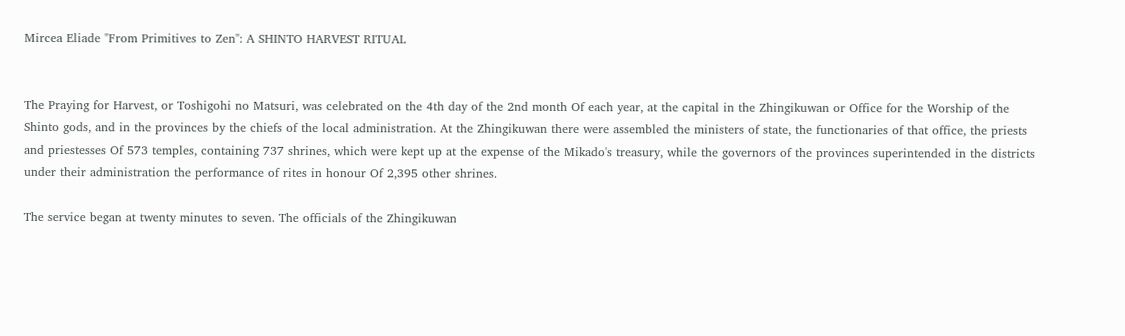Mircea Eliade "From Primitives to Zen": A SHINTO HARVEST RITUAL


The Praying for Harvest, or Toshigohi no Matsuri, was celebrated on the 4th day of the 2nd month Of each year, at the capital in the Zhingikuwan or Office for the Worship of the Shinto gods, and in the provinces by the chiefs of the local administration. At the Zhingikuwan there were assembled the ministers of state, the functionaries of that office, the priests and priestesses Of 573 temples, containing 737 shrines, which were kept up at the expense of the Mikado's treasury, while the governors of the provinces superintended in the districts under their administration the performance of rites in honour Of 2,395 other shrines.

The service began at twenty minutes to seven. The officials of the Zhingikuwan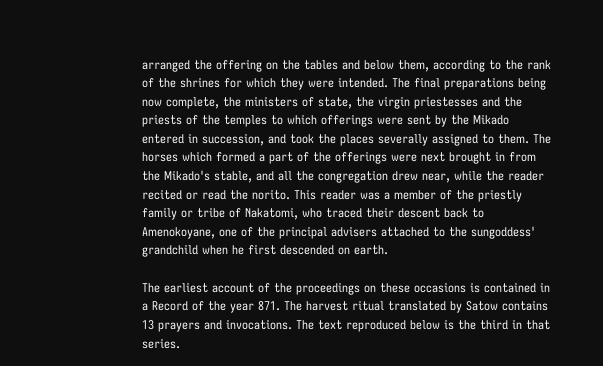arranged the offering on the tables and below them, according to the rank of the shrines for which they were intended. The final preparations being now complete, the ministers of state, the virgin priestesses and the priests of the temples to which offerings were sent by the Mikado entered in succession, and took the places severally assigned to them. The horses which formed a part of the offerings were next brought in from the Mikado's stable, and all the congregation drew near, while the reader recited or read the norito. This reader was a member of the priestly family or tribe of Nakatomi, who traced their descent back to Amenokoyane, one of the principal advisers attached to the sungoddess' grandchild when he first descended on earth.

The earliest account of the proceedings on these occasions is contained in a Record of the year 871. The harvest ritual translated by Satow contains 13 prayers and invocations. The text reproduced below is the third in that series.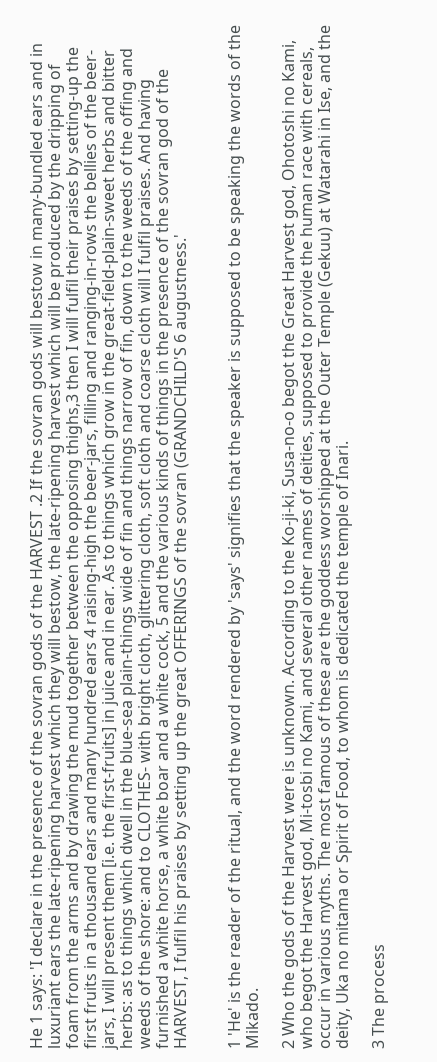He 1 says: 'I declare in the presence of the sovran gods of the HARVEST .2 If the sovran gods will bestow in many-bundled ears and in luxuriant ears the late-ripening harvest which they will bestow, the late-ripening harvest which will be produced by the dripping of foam from the arms and by drawing the mud together between the opposing thighs,3 then I will fulfil their praises by setting-up the first fruits in a thousand ears and many hundred ears 4 raising-high the beer-jars, filling and ranging-in-rows the bellies of the beer-jars, I will present them [i.e. the first-fruits] in juice and in ear. As to things which grow in the great-field-plain-sweet herbs and bitter herbs: as to things which dwell in the blue-sea plain-things wide of fin and things narrow of fin, down to the weeds of the offing and weeds of the shore: and to CLOTHES- with bright cloth, glittering cloth, soft cloth and coarse cloth will I fulfil praises. And having furnished a white horse, a white boar and a white cock, 5 and the various kinds of things in the presence of the sovran god of the HARVEST, I fulfil his praises by setting up the great OFFERINGS of the sovran (GRANDCHILD'S 6 augustness.'


1 'He' is the reader of the ritual, and the word rendered by 'says' signifies that the speaker is supposed to be speaking the words of the Mikado.

2 Who the gods of the Harvest were is unknown. According to the Ko-ji-ki, Susa-no-o begot the Great Harvest god, Ohotoshi no Kami, who begot the Harvest god, Mi-tosbi no Kami, and several other names of deities, supposed to provide the human race with cereals, occur in various myths. The most famous of these are the goddess worshipped at the Outer Temple (Gekuu) at Watarahi in Ise, and the deity, Uka no mitama or Spirit of Food, to whom is dedicated the temple of Inari.

3 The process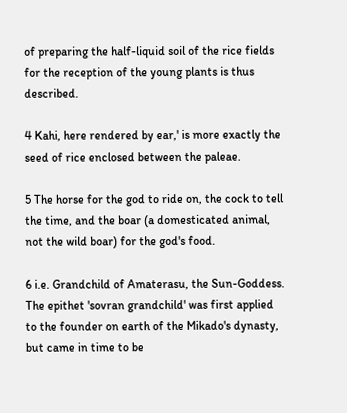of preparing the half-liquid soil of the rice fields for the reception of the young plants is thus described.

4 Kahi, here rendered by ear,' is more exactly the seed of rice enclosed between the paleae.

5 The horse for the god to ride on, the cock to tell the time, and the boar (a domesticated animal, not the wild boar) for the god's food.

6 i.e. Grandchild of Amaterasu, the Sun-Goddess. The epithet 'sovran grandchild' was first applied to the founder on earth of the Mikado's dynasty, but came in time to be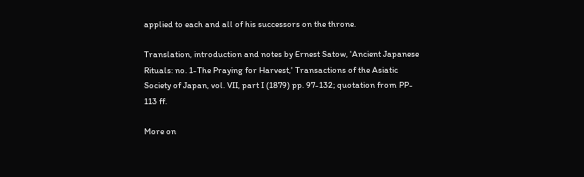applied to each and all of his successors on the throne.

Translation, introduction and notes by Ernest Satow, 'Ancient Japanese Rituals: no. 1-The Praying for Harvest,' Transactions of the Asiatic Society of Japan, vol. VII, part I (1879) pp. 97-132; quotation from PP- 113 ff.

More on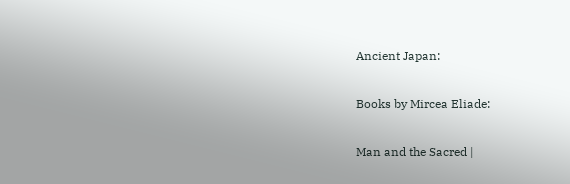Ancient Japan:

Books by Mircea Eliade:

Man and the Sacred |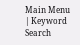Main Menu | Keyword Search